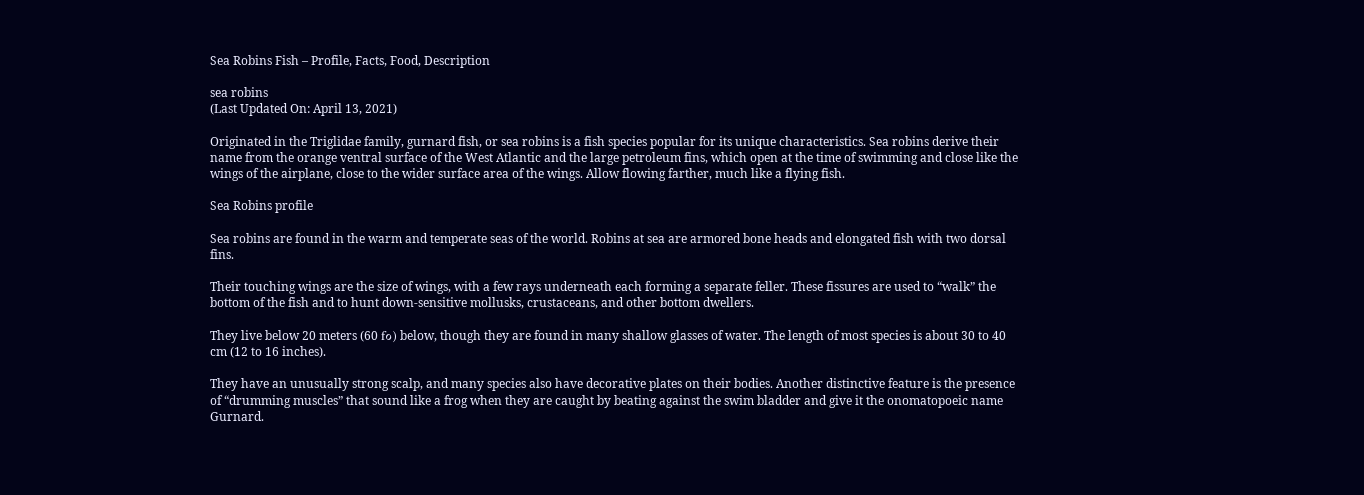Sea Robins Fish – Profile, Facts, Food, Description

sea robins
(Last Updated On: April 13, 2021)

Originated in the Triglidae family, gurnard fish, or sea robins is a fish species popular for its unique characteristics. Sea robins derive their name from the orange ventral surface of the West Atlantic and the large petroleum fins, which open at the time of swimming and close like the wings of the airplane, close to the wider surface area of the wings. Allow flowing farther, much like a flying fish.

Sea Robins profile

Sea robins are found in the warm and temperate seas of the world. Robins at sea are armored bone heads and elongated fish with two dorsal fins.

Their touching wings are the size of wings, with a few rays underneath each forming a separate feller. These fissures are used to “walk” the bottom of the fish and to hunt down-sensitive mollusks, crustaceans, and other bottom dwellers.

They live below 20 meters (60 f০) below, though they are found in many shallow glasses of water. The length of most species is about 30 to 40 cm (12 to 16 inches).

They have an unusually strong scalp, and many species also have decorative plates on their bodies. Another distinctive feature is the presence of “drumming muscles” that sound like a frog when they are caught by beating against the swim bladder and give it the onomatopoeic name Gurnard.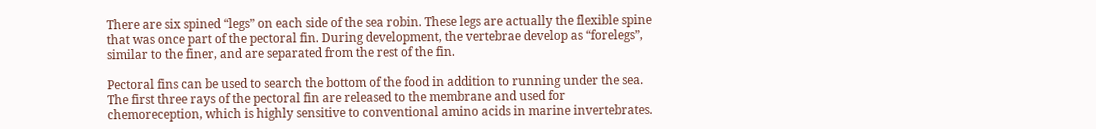There are six spined “legs” on each side of the sea robin. These legs are actually the flexible spine that was once part of the pectoral fin. During development, the vertebrae develop as “forelegs”, similar to the finer, and are separated from the rest of the fin.

Pectoral fins can be used to search the bottom of the food in addition to running under the sea. The first three rays of the pectoral fin are released to the membrane and used for chemoreception, which is highly sensitive to conventional amino acids in marine invertebrates.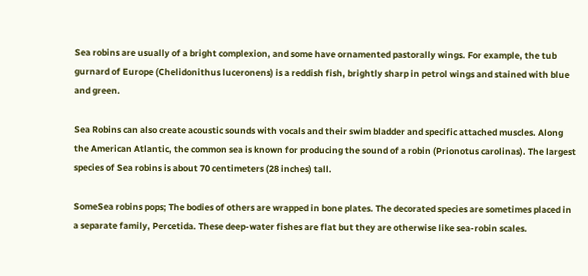Sea robins are usually of a bright complexion, and some have ornamented pastorally wings. For example, the tub gurnard of Europe (Chelidonithus luceronens) is a reddish fish, brightly sharp in petrol wings and stained with blue and green.

Sea Robins can also create acoustic sounds with vocals and their swim bladder and specific attached muscles. Along the American Atlantic, the common sea is known for producing the sound of a robin (Prionotus carolinas). The largest species of Sea robins is about 70 centimeters (28 inches) tall.

SomeSea robins pops; The bodies of others are wrapped in bone plates. The decorated species are sometimes placed in a separate family, Percetida. These deep-water fishes are flat but they are otherwise like sea-robin scales.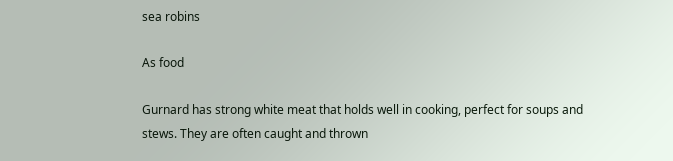sea robins

As food

Gurnard has strong white meat that holds well in cooking, perfect for soups and stews. They are often caught and thrown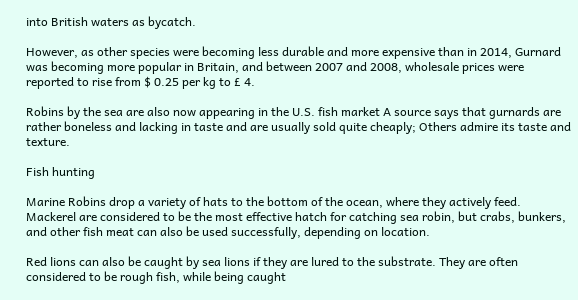into British waters as bycatch.

However, as other species were becoming less durable and more expensive than in 2014, Gurnard was becoming more popular in Britain, and between 2007 and 2008, wholesale prices were reported to rise from $ 0.25 per kg to £ 4.

Robins by the sea are also now appearing in the U.S. fish market A source says that gurnards are rather boneless and lacking in taste and are usually sold quite cheaply; Others admire its taste and texture.

Fish hunting

Marine Robins drop a variety of hats to the bottom of the ocean, where they actively feed. Mackerel are considered to be the most effective hatch for catching sea robin, but crabs, bunkers, and other fish meat can also be used successfully, depending on location.

Red lions can also be caught by sea lions if they are lured to the substrate. They are often considered to be rough fish, while being caught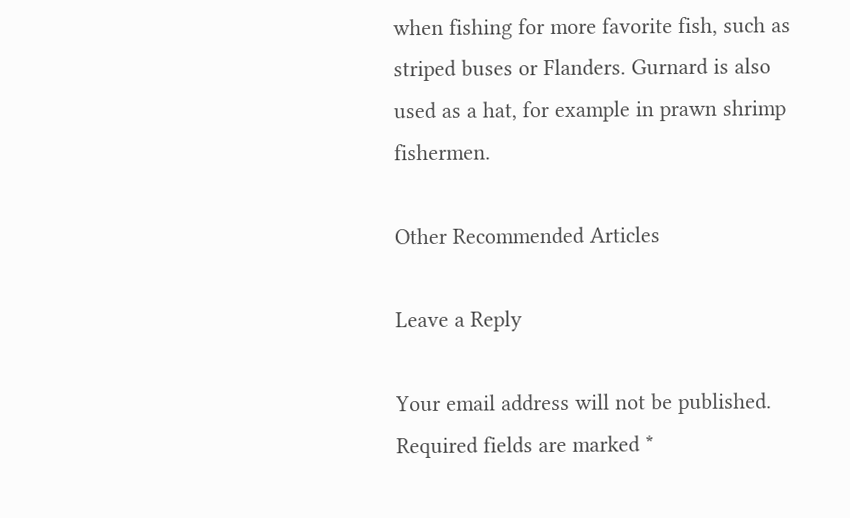when fishing for more favorite fish, such as striped buses or Flanders. Gurnard is also used as a hat, for example in prawn shrimp fishermen.

Other Recommended Articles

Leave a Reply

Your email address will not be published. Required fields are marked *